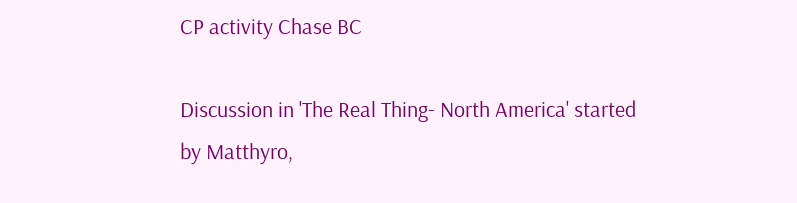CP activity Chase BC

Discussion in 'The Real Thing- North America' started by Matthyro,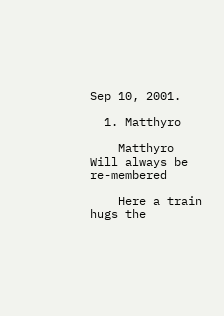Sep 10, 2001.

  1. Matthyro

    Matthyro Will always be re-membered

    Here a train hugs the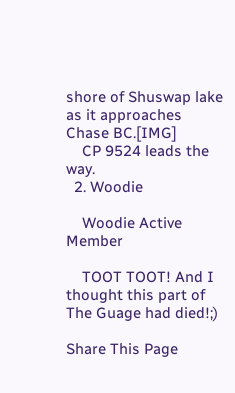shore of Shuswap lake as it approaches Chase BC.[IMG]
    CP 9524 leads the way.
  2. Woodie

    Woodie Active Member

    TOOT TOOT! And I thought this part of The Guage had died!;)

Share This Page